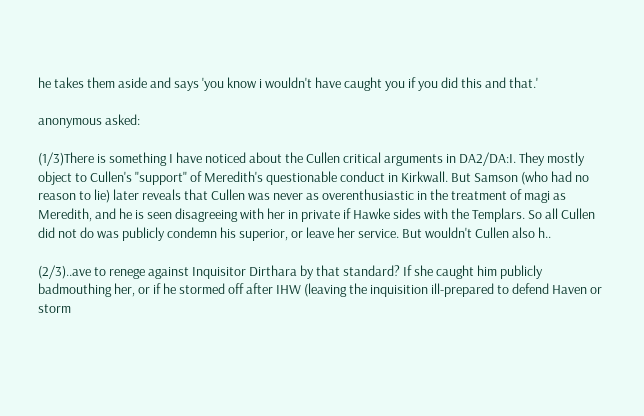he takes them aside and says 'you know i wouldn't have caught you if you did this and that.'

anonymous asked:

(1/3)There is something I have noticed about the Cullen critical arguments in DA2/DA:I. They mostly object to Cullen's "support" of Meredith's questionable conduct in Kirkwall. But Samson (who had no reason to lie) later reveals that Cullen was never as overenthusiastic in the treatment of magi as Meredith, and he is seen disagreeing with her in private if Hawke sides with the Templars. So all Cullen did not do was publicly condemn his superior, or leave her service. But wouldn't Cullen also h..

(2/3)..ave to renege against Inquisitor Dirthara by that standard? If she caught him publicly badmouthing her, or if he stormed off after IHW (leaving the inquisition ill-prepared to defend Haven or storm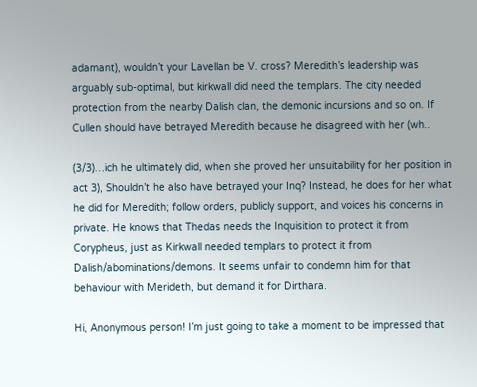adamant), wouldn’t your Lavellan be V. cross? Meredith’s leadership was arguably sub-optimal, but kirkwall did need the templars. The city needed protection from the nearby Dalish clan, the demonic incursions and so on. If Cullen should have betrayed Meredith because he disagreed with her (wh..

(3/3)…ich he ultimately did, when she proved her unsuitability for her position in act 3), Shouldn’t he also have betrayed your Inq? Instead, he does for her what he did for Meredith; follow orders, publicly support, and voices his concerns in private. He knows that Thedas needs the Inquisition to protect it from Corypheus, just as Kirkwall needed templars to protect it from Dalish/abominations/demons. It seems unfair to condemn him for that behaviour with Merideth, but demand it for Dirthara.

Hi, Anonymous person! I’m just going to take a moment to be impressed that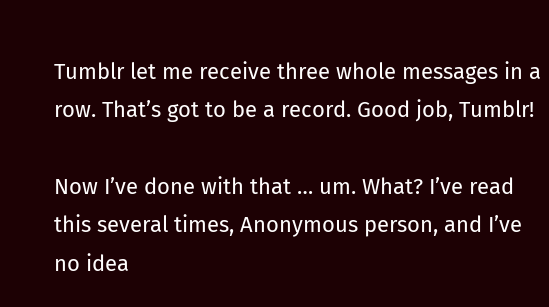Tumblr let me receive three whole messages in a row. That’s got to be a record. Good job, Tumblr!

Now I’ve done with that … um. What? I’ve read this several times, Anonymous person, and I’ve no idea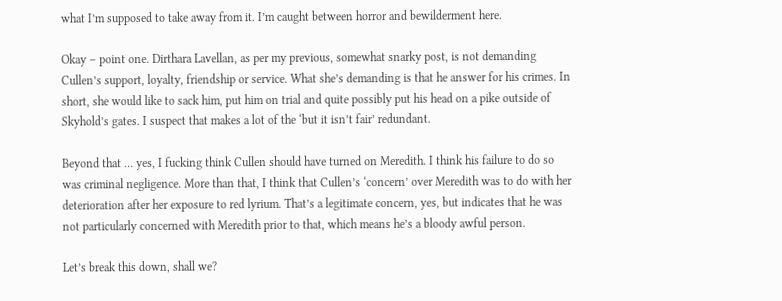what I’m supposed to take away from it. I’m caught between horror and bewilderment here.

Okay – point one. Dirthara Lavellan, as per my previous, somewhat snarky post, is not demanding Cullen’s support, loyalty, friendship or service. What she’s demanding is that he answer for his crimes. In short, she would like to sack him, put him on trial and quite possibly put his head on a pike outside of Skyhold’s gates. I suspect that makes a lot of the ‘but it isn’t fair’ redundant.

Beyond that … yes, I fucking think Cullen should have turned on Meredith. I think his failure to do so was criminal negligence. More than that, I think that Cullen’s ‘concern’ over Meredith was to do with her deterioration after her exposure to red lyrium. That’s a legitimate concern, yes, but indicates that he was not particularly concerned with Meredith prior to that, which means he’s a bloody awful person.

Let’s break this down, shall we?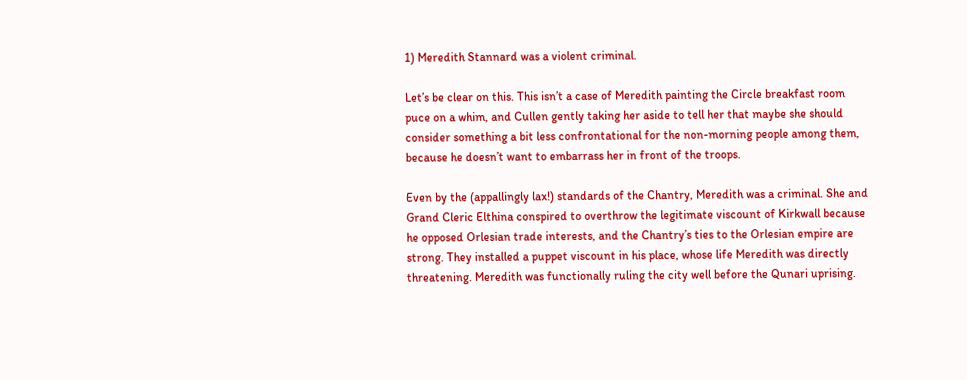1) Meredith Stannard was a violent criminal.

Let’s be clear on this. This isn’t a case of Meredith painting the Circle breakfast room puce on a whim, and Cullen gently taking her aside to tell her that maybe she should consider something a bit less confrontational for the non-morning people among them, because he doesn’t want to embarrass her in front of the troops.

Even by the (appallingly lax!) standards of the Chantry, Meredith was a criminal. She and Grand Cleric Elthina conspired to overthrow the legitimate viscount of Kirkwall because he opposed Orlesian trade interests, and the Chantry’s ties to the Orlesian empire are strong. They installed a puppet viscount in his place, whose life Meredith was directly threatening. Meredith was functionally ruling the city well before the Qunari uprising.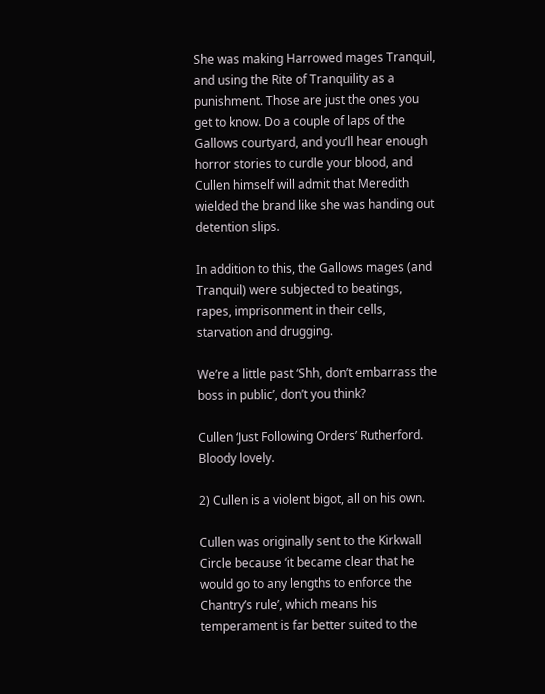She was making Harrowed mages Tranquil, and using the Rite of Tranquility as a punishment. Those are just the ones you get to know. Do a couple of laps of the Gallows courtyard, and you’ll hear enough horror stories to curdle your blood, and Cullen himself will admit that Meredith wielded the brand like she was handing out detention slips.

In addition to this, the Gallows mages (and Tranquil) were subjected to beatings, rapes, imprisonment in their cells, starvation and drugging.

We’re a little past ‘Shh, don’t embarrass the boss in public’, don’t you think?

Cullen ‘Just Following Orders’ Rutherford. Bloody lovely.

2) Cullen is a violent bigot, all on his own.

Cullen was originally sent to the Kirkwall Circle because ‘it became clear that he would go to any lengths to enforce the Chantry’s rule’, which means his temperament is far better suited to the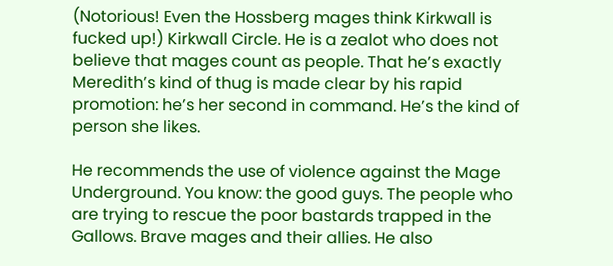(Notorious! Even the Hossberg mages think Kirkwall is fucked up!) Kirkwall Circle. He is a zealot who does not believe that mages count as people. That he’s exactly Meredith’s kind of thug is made clear by his rapid promotion: he’s her second in command. He’s the kind of person she likes.

He recommends the use of violence against the Mage Underground. You know: the good guys. The people who are trying to rescue the poor bastards trapped in the Gallows. Brave mages and their allies. He also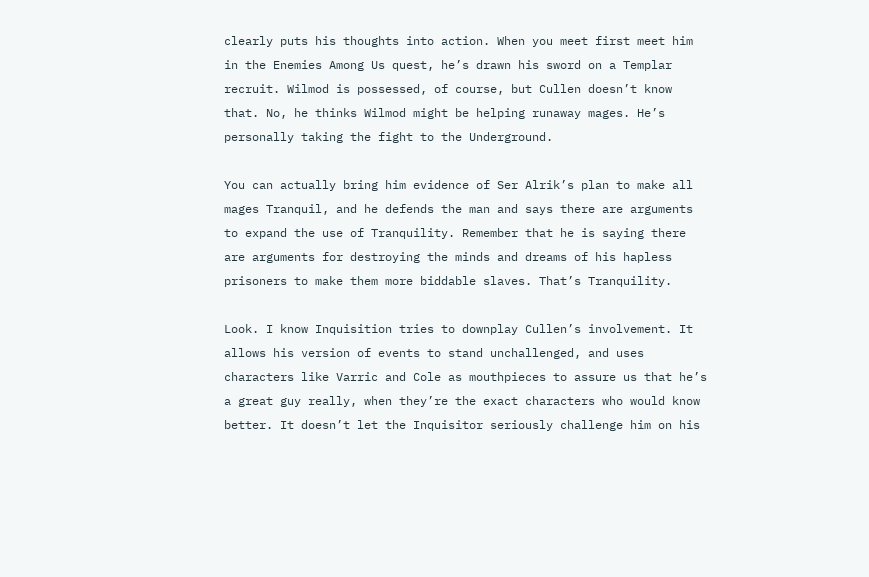clearly puts his thoughts into action. When you meet first meet him in the Enemies Among Us quest, he’s drawn his sword on a Templar recruit. Wilmod is possessed, of course, but Cullen doesn’t know that. No, he thinks Wilmod might be helping runaway mages. He’s personally taking the fight to the Underground.

You can actually bring him evidence of Ser Alrik’s plan to make all mages Tranquil, and he defends the man and says there are arguments to expand the use of Tranquility. Remember that he is saying there are arguments for destroying the minds and dreams of his hapless prisoners to make them more biddable slaves. That’s Tranquility.

Look. I know Inquisition tries to downplay Cullen’s involvement. It allows his version of events to stand unchallenged, and uses characters like Varric and Cole as mouthpieces to assure us that he’s a great guy really, when they’re the exact characters who would know better. It doesn’t let the Inquisitor seriously challenge him on his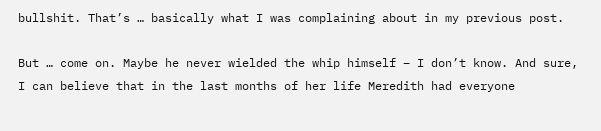bullshit. That’s … basically what I was complaining about in my previous post.

But … come on. Maybe he never wielded the whip himself – I don’t know. And sure, I can believe that in the last months of her life Meredith had everyone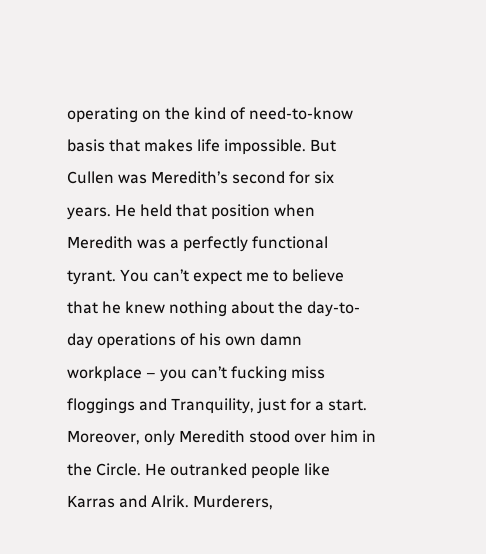operating on the kind of need-to-know basis that makes life impossible. But Cullen was Meredith’s second for six years. He held that position when Meredith was a perfectly functional tyrant. You can’t expect me to believe that he knew nothing about the day-to-day operations of his own damn workplace – you can’t fucking miss floggings and Tranquility, just for a start. Moreover, only Meredith stood over him in the Circle. He outranked people like Karras and Alrik. Murderers,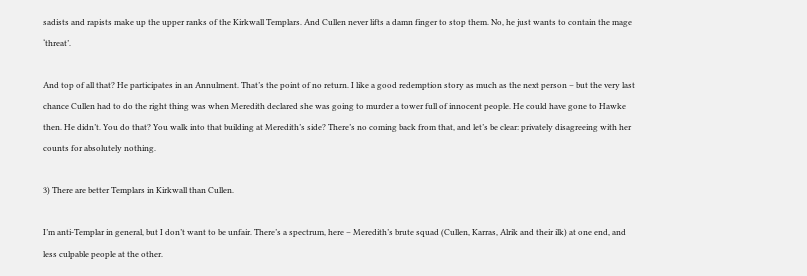sadists and rapists make up the upper ranks of the Kirkwall Templars. And Cullen never lifts a damn finger to stop them. No, he just wants to contain the mage ‘threat’.

And top of all that? He participates in an Annulment. That’s the point of no return. I like a good redemption story as much as the next person – but the very last chance Cullen had to do the right thing was when Meredith declared she was going to murder a tower full of innocent people. He could have gone to Hawke then. He didn’t. You do that? You walk into that building at Meredith’s side? There’s no coming back from that, and let’s be clear: privately disagreeing with her counts for absolutely nothing.

3) There are better Templars in Kirkwall than Cullen.

I’m anti-Templar in general, but I don’t want to be unfair. There’s a spectrum, here – Meredith’s brute squad (Cullen, Karras, Alrik and their ilk) at one end, and less culpable people at the other.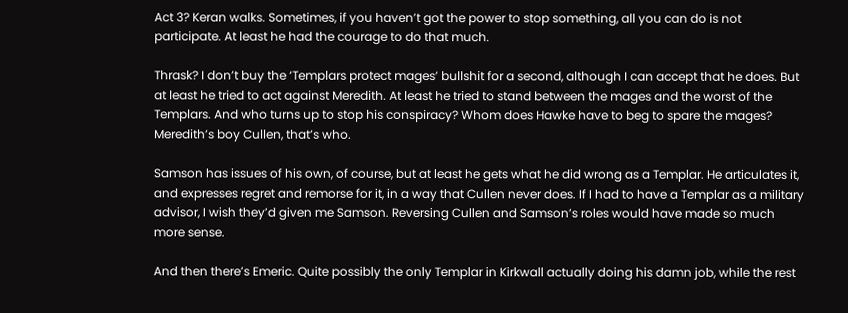Act 3? Keran walks. Sometimes, if you haven’t got the power to stop something, all you can do is not participate. At least he had the courage to do that much.

Thrask? I don’t buy the ‘Templars protect mages’ bullshit for a second, although I can accept that he does. But at least he tried to act against Meredith. At least he tried to stand between the mages and the worst of the Templars. And who turns up to stop his conspiracy? Whom does Hawke have to beg to spare the mages? Meredith’s boy Cullen, that’s who.

Samson has issues of his own, of course, but at least he gets what he did wrong as a Templar. He articulates it, and expresses regret and remorse for it, in a way that Cullen never does. If I had to have a Templar as a military advisor, I wish they’d given me Samson. Reversing Cullen and Samson’s roles would have made so much more sense.

And then there’s Emeric. Quite possibly the only Templar in Kirkwall actually doing his damn job, while the rest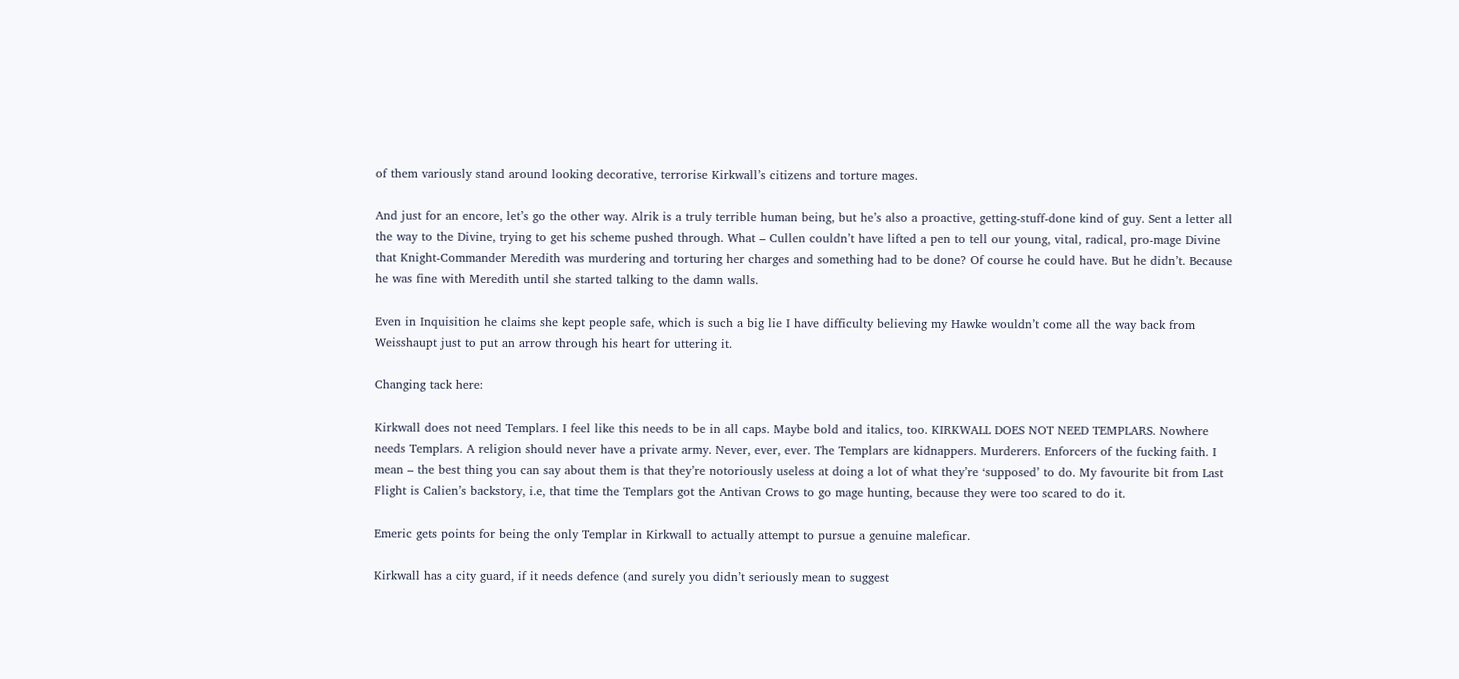of them variously stand around looking decorative, terrorise Kirkwall’s citizens and torture mages.

And just for an encore, let’s go the other way. Alrik is a truly terrible human being, but he’s also a proactive, getting-stuff-done kind of guy. Sent a letter all the way to the Divine, trying to get his scheme pushed through. What – Cullen couldn’t have lifted a pen to tell our young, vital, radical, pro-mage Divine that Knight-Commander Meredith was murdering and torturing her charges and something had to be done? Of course he could have. But he didn’t. Because he was fine with Meredith until she started talking to the damn walls.

Even in Inquisition he claims she kept people safe, which is such a big lie I have difficulty believing my Hawke wouldn’t come all the way back from Weisshaupt just to put an arrow through his heart for uttering it.

Changing tack here:

Kirkwall does not need Templars. I feel like this needs to be in all caps. Maybe bold and italics, too. KIRKWALL DOES NOT NEED TEMPLARS. Nowhere needs Templars. A religion should never have a private army. Never, ever, ever. The Templars are kidnappers. Murderers. Enforcers of the fucking faith. I mean – the best thing you can say about them is that they’re notoriously useless at doing a lot of what they’re ‘supposed’ to do. My favourite bit from Last Flight is Calien’s backstory, i.e, that time the Templars got the Antivan Crows to go mage hunting, because they were too scared to do it.

Emeric gets points for being the only Templar in Kirkwall to actually attempt to pursue a genuine maleficar.

Kirkwall has a city guard, if it needs defence (and surely you didn’t seriously mean to suggest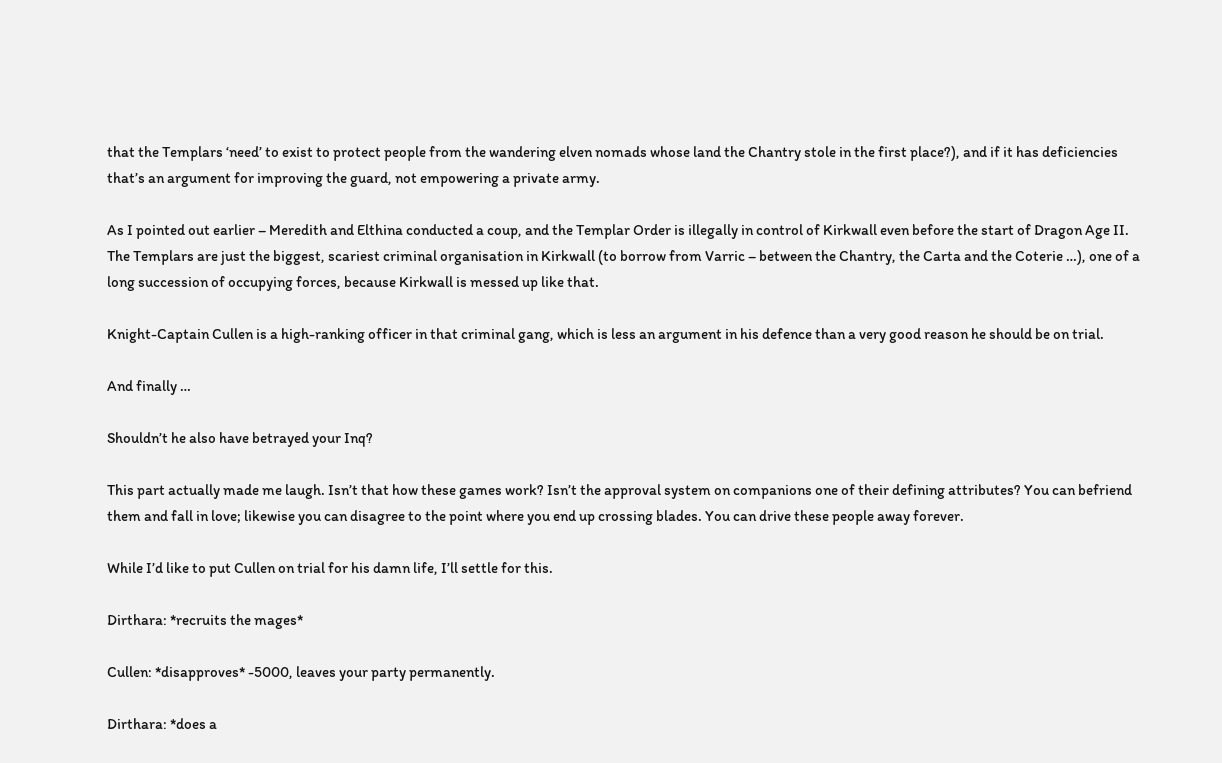that the Templars ‘need’ to exist to protect people from the wandering elven nomads whose land the Chantry stole in the first place?), and if it has deficiencies that’s an argument for improving the guard, not empowering a private army.

As I pointed out earlier – Meredith and Elthina conducted a coup, and the Templar Order is illegally in control of Kirkwall even before the start of Dragon Age II. The Templars are just the biggest, scariest criminal organisation in Kirkwall (to borrow from Varric – between the Chantry, the Carta and the Coterie …), one of a long succession of occupying forces, because Kirkwall is messed up like that.

Knight-Captain Cullen is a high-ranking officer in that criminal gang, which is less an argument in his defence than a very good reason he should be on trial.

And finally …

Shouldn’t he also have betrayed your Inq?

This part actually made me laugh. Isn’t that how these games work? Isn’t the approval system on companions one of their defining attributes? You can befriend them and fall in love; likewise you can disagree to the point where you end up crossing blades. You can drive these people away forever.

While I’d like to put Cullen on trial for his damn life, I’ll settle for this.

Dirthara: *recruits the mages*

Cullen: *disapproves* -5000, leaves your party permanently.

Dirthara: *does a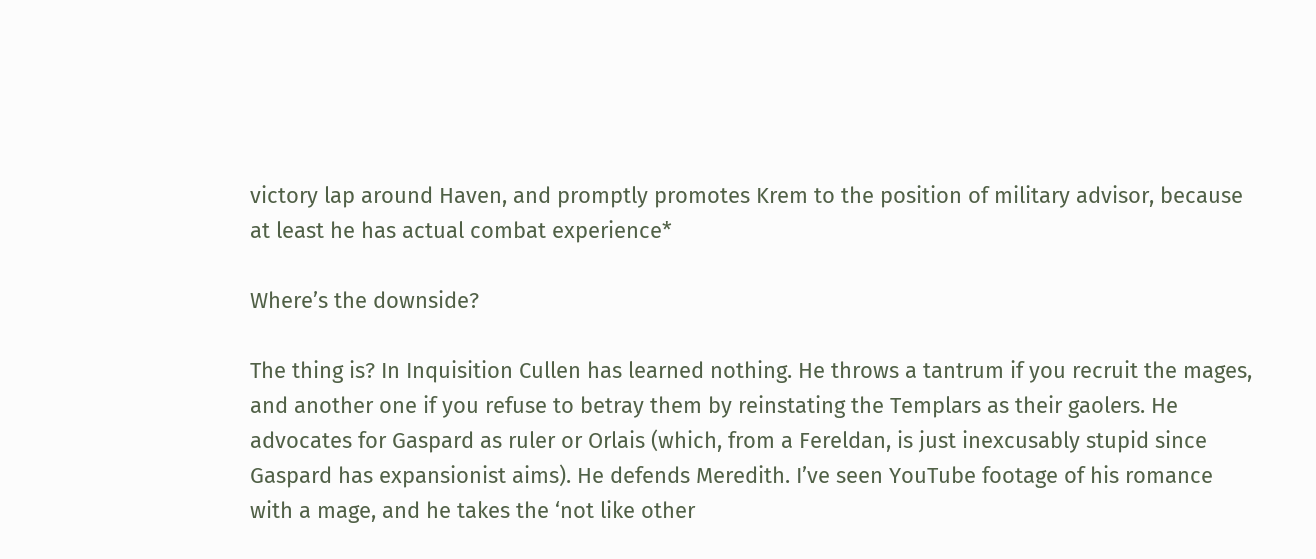victory lap around Haven, and promptly promotes Krem to the position of military advisor, because at least he has actual combat experience*

Where’s the downside?

The thing is? In Inquisition Cullen has learned nothing. He throws a tantrum if you recruit the mages, and another one if you refuse to betray them by reinstating the Templars as their gaolers. He advocates for Gaspard as ruler or Orlais (which, from a Fereldan, is just inexcusably stupid since Gaspard has expansionist aims). He defends Meredith. I’ve seen YouTube footage of his romance with a mage, and he takes the ‘not like other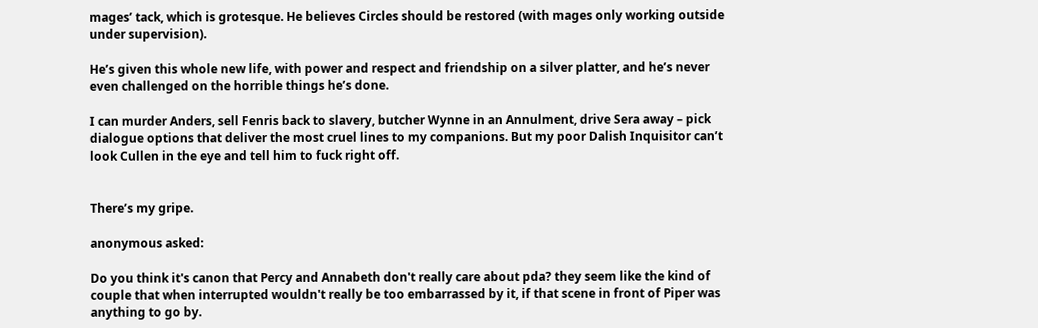mages’ tack, which is grotesque. He believes Circles should be restored (with mages only working outside under supervision).

He’s given this whole new life, with power and respect and friendship on a silver platter, and he’s never even challenged on the horrible things he’s done.

I can murder Anders, sell Fenris back to slavery, butcher Wynne in an Annulment, drive Sera away – pick dialogue options that deliver the most cruel lines to my companions. But my poor Dalish Inquisitor can’t look Cullen in the eye and tell him to fuck right off.


There’s my gripe.

anonymous asked:

Do you think it's canon that Percy and Annabeth don't really care about pda? they seem like the kind of couple that when interrupted wouldn't really be too embarrassed by it, if that scene in front of Piper was anything to go by.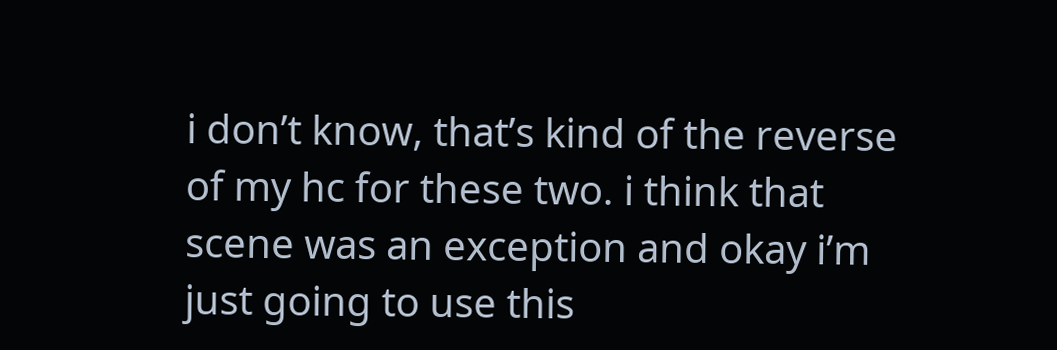i don’t know, that’s kind of the reverse of my hc for these two. i think that scene was an exception and okay i’m just going to use this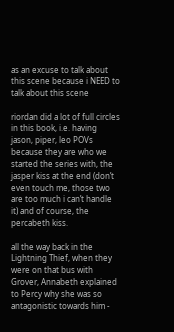as an excuse to talk about this scene because i NEED to talk about this scene

riordan did a lot of full circles in this book, i.e. having jason, piper, leo POVs because they are who we started the series with, the jasper kiss at the end (don’t even touch me, those two are too much i can’t handle it) and of course, the percabeth kiss.

all the way back in the Lightning Thief, when they were on that bus with Grover, Annabeth explained to Percy why she was so antagonistic towards him -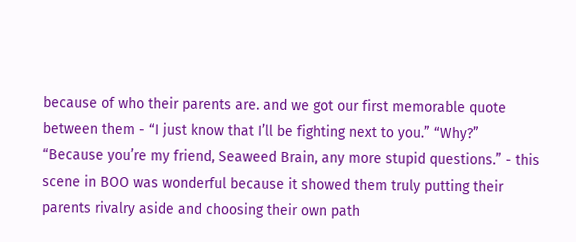because of who their parents are. and we got our first memorable quote between them - “I just know that I’ll be fighting next to you.” “Why?” “Because you’re my friend, Seaweed Brain, any more stupid questions.” - this scene in BOO was wonderful because it showed them truly putting their parents rivalry aside and choosing their own path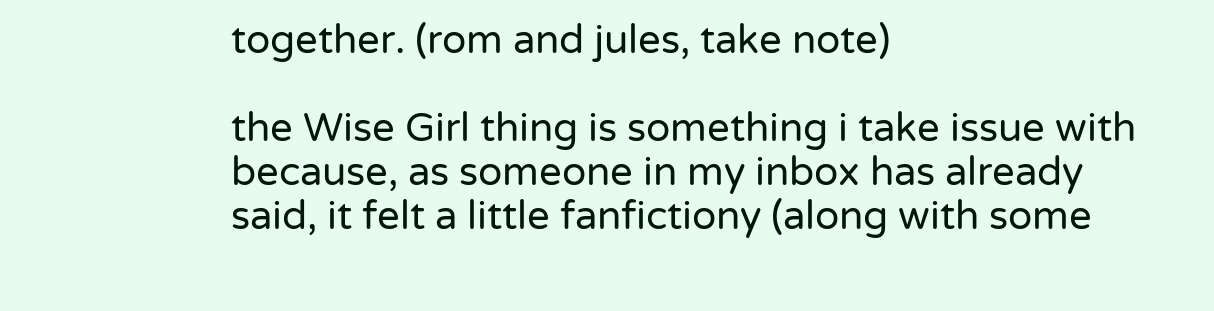together. (rom and jules, take note)

the Wise Girl thing is something i take issue with because, as someone in my inbox has already said, it felt a little fanfictiony (along with some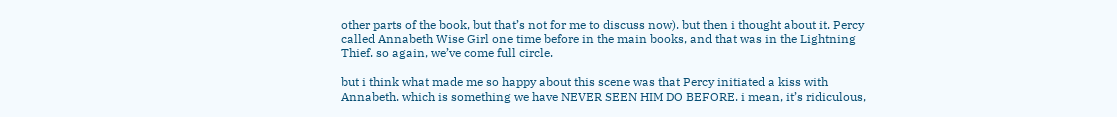other parts of the book, but that’s not for me to discuss now). but then i thought about it. Percy called Annabeth Wise Girl one time before in the main books, and that was in the Lightning Thief. so again, we’ve come full circle.

but i think what made me so happy about this scene was that Percy initiated a kiss with Annabeth. which is something we have NEVER SEEN HIM DO BEFORE. i mean, it’s ridiculous,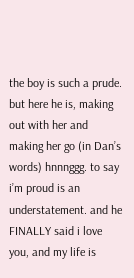the boy is such a prude. but here he is, making out with her and making her go (in Dan’s words) hnnnggg. to say i’m proud is an understatement. and he FINALLY said i love you, and my life is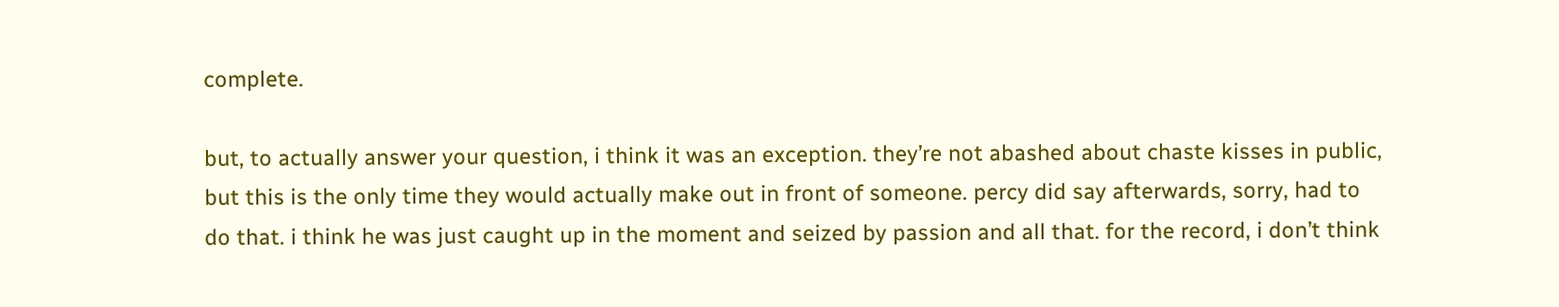complete.

but, to actually answer your question, i think it was an exception. they’re not abashed about chaste kisses in public, but this is the only time they would actually make out in front of someone. percy did say afterwards, sorry, had to do that. i think he was just caught up in the moment and seized by passion and all that. for the record, i don’t think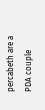percabeth are a PDA couple